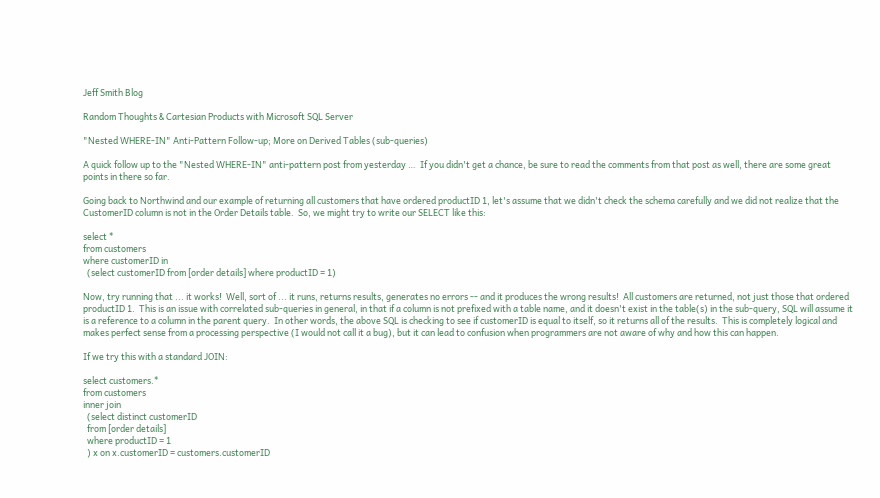Jeff Smith Blog

Random Thoughts & Cartesian Products with Microsoft SQL Server

"Nested WHERE-IN" Anti-Pattern Follow-up; More on Derived Tables (sub-queries)

A quick follow up to the "Nested WHERE-IN" anti-pattern post from yesterday …  If you didn't get a chance, be sure to read the comments from that post as well, there are some great points in there so far.

Going back to Northwind and our example of returning all customers that have ordered productID 1, let's assume that we didn't check the schema carefully and we did not realize that the CustomerID column is not in the Order Details table.  So, we might try to write our SELECT like this:

select *
from customers
where customerID in
  (select customerID from [order details] where productID = 1)

Now, try running that ... it works!  Well, sort of ... it runs, returns results, generates no errors -- and it produces the wrong results!  All customers are returned, not just those that ordered productID 1.  This is an issue with correlated sub-queries in general, in that if a column is not prefixed with a table name, and it doesn't exist in the table(s) in the sub-query, SQL will assume it is a reference to a column in the parent query.  In other words, the above SQL is checking to see if customerID is equal to itself, so it returns all of the results.  This is completely logical and makes perfect sense from a processing perspective (I would not call it a bug), but it can lead to confusion when programmers are not aware of why and how this can happen.

If we try this with a standard JOIN:

select customers.*
from customers
inner join
  (select distinct customerID
  from [order details]
  where productID = 1
  ) x on x.customerID = customers.customerID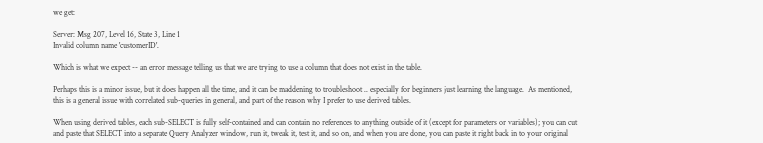we get:

Server: Msg 207, Level 16, State 3, Line 1
Invalid column name 'customerID'.

Which is what we expect -- an error message telling us that we are trying to use a column that does not exist in the table.

Perhaps this is a minor issue, but it does happen all the time, and it can be maddening to troubleshoot .. especially for beginners just learning the language.  As mentioned, this is a general issue with correlated sub-queries in general, and part of the reason why I prefer to use derived tables.

When using derived tables, each sub-SELECT is fully self-contained and can contain no references to anything outside of it (except for parameters or variables); you can cut and paste that SELECT into a separate Query Analyzer window, run it, tweak it, test it, and so on, and when you are done, you can paste it right back in to your original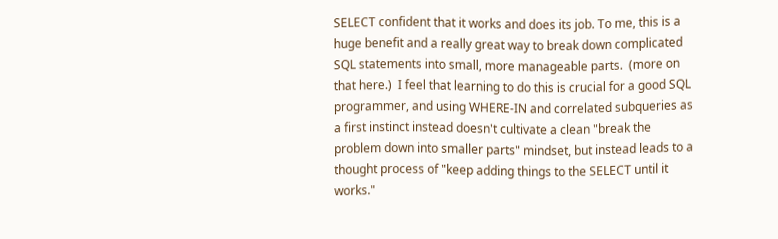SELECT confident that it works and does its job. To me, this is a huge benefit and a really great way to break down complicated SQL statements into small, more manageable parts.  (more on that here.)  I feel that learning to do this is crucial for a good SQL programmer, and using WHERE-IN and correlated subqueries as a first instinct instead doesn't cultivate a clean "break the problem down into smaller parts" mindset, but instead leads to a thought process of "keep adding things to the SELECT until it works."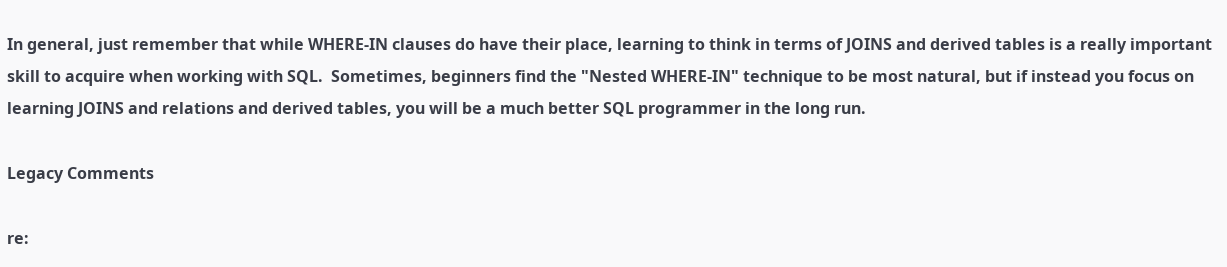In general, just remember that while WHERE-IN clauses do have their place, learning to think in terms of JOINS and derived tables is a really important skill to acquire when working with SQL.  Sometimes, beginners find the "Nested WHERE-IN" technique to be most natural, but if instead you focus on learning JOINS and relations and derived tables, you will be a much better SQL programmer in the long run.

Legacy Comments

re: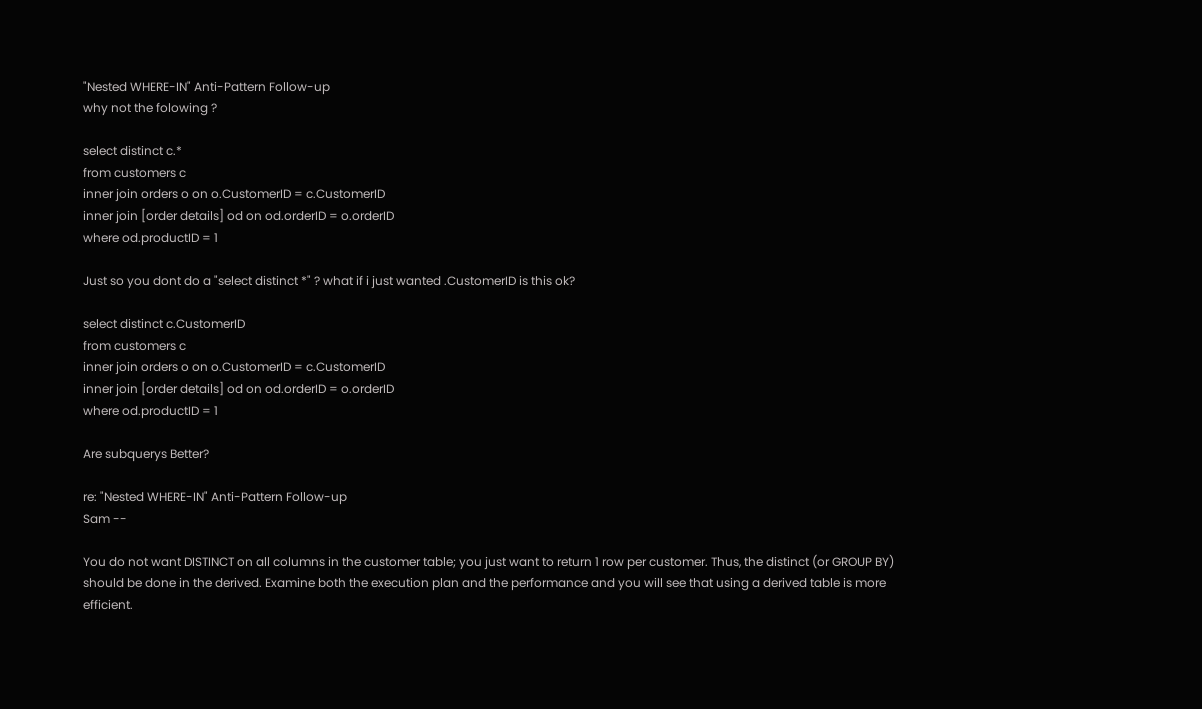"Nested WHERE-IN" Anti-Pattern Follow-up
why not the folowing ?

select distinct c.*
from customers c
inner join orders o on o.CustomerID = c.CustomerID
inner join [order details] od on od.orderID = o.orderID
where od.productID = 1

Just so you dont do a "select distinct *" ? what if i just wanted .CustomerID is this ok?

select distinct c.CustomerID
from customers c
inner join orders o on o.CustomerID = c.CustomerID
inner join [order details] od on od.orderID = o.orderID
where od.productID = 1

Are subquerys Better?

re: "Nested WHERE-IN" Anti-Pattern Follow-up
Sam --

You do not want DISTINCT on all columns in the customer table; you just want to return 1 row per customer. Thus, the distinct (or GROUP BY) should be done in the derived. Examine both the execution plan and the performance and you will see that using a derived table is more efficient.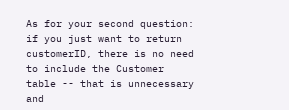As for your second question: if you just want to return customerID, there is no need to include the Customer table -- that is unnecessary and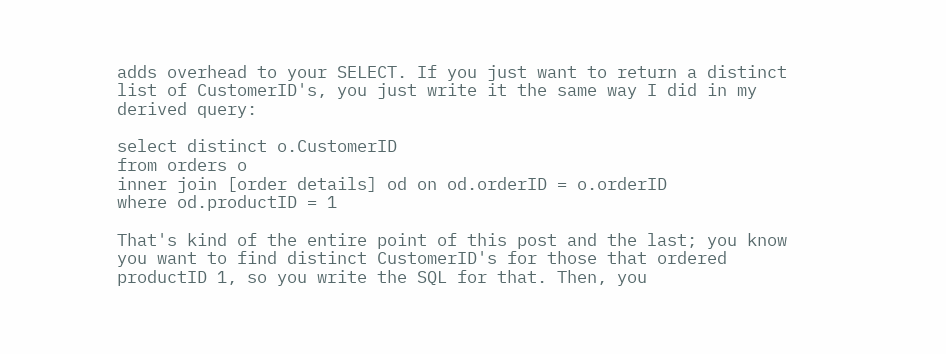adds overhead to your SELECT. If you just want to return a distinct list of CustomerID's, you just write it the same way I did in my derived query:

select distinct o.CustomerID
from orders o
inner join [order details] od on od.orderID = o.orderID
where od.productID = 1

That's kind of the entire point of this post and the last; you know you want to find distinct CustomerID's for those that ordered productID 1, so you write the SQL for that. Then, you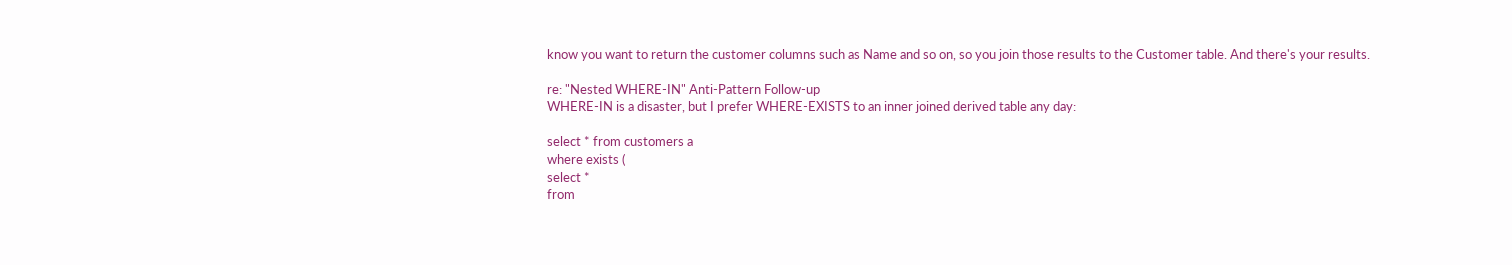know you want to return the customer columns such as Name and so on, so you join those results to the Customer table. And there's your results.

re: "Nested WHERE-IN" Anti-Pattern Follow-up
WHERE-IN is a disaster, but I prefer WHERE-EXISTS to an inner joined derived table any day:

select * from customers a
where exists (
select *
from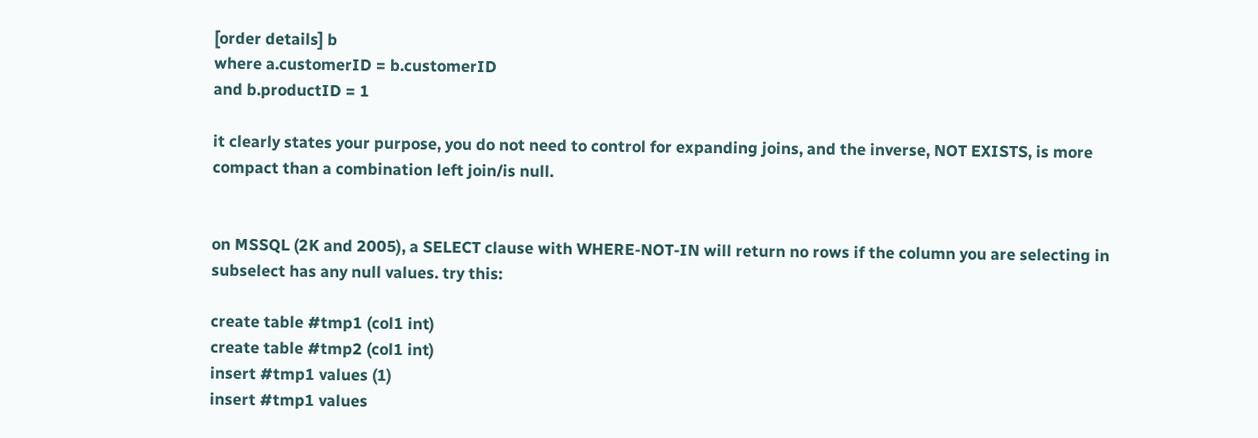[order details] b
where a.customerID = b.customerID
and b.productID = 1

it clearly states your purpose, you do not need to control for expanding joins, and the inverse, NOT EXISTS, is more compact than a combination left join/is null.


on MSSQL (2K and 2005), a SELECT clause with WHERE-NOT-IN will return no rows if the column you are selecting in subselect has any null values. try this:

create table #tmp1 (col1 int)
create table #tmp2 (col1 int)
insert #tmp1 values (1)
insert #tmp1 values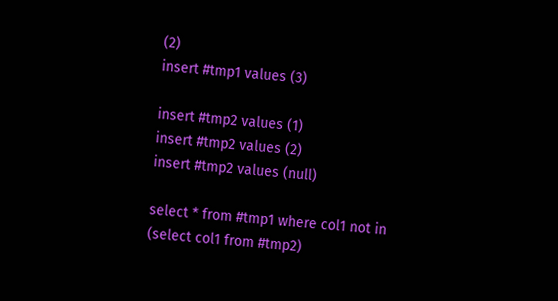(2)
insert #tmp1 values (3)

insert #tmp2 values (1)
insert #tmp2 values (2)
insert #tmp2 values (null)

select * from #tmp1 where col1 not in (select col1 from #tmp2)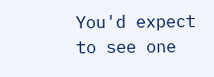You'd expect to see one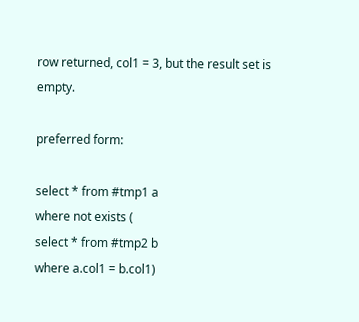row returned, col1 = 3, but the result set is empty.

preferred form:

select * from #tmp1 a
where not exists (
select * from #tmp2 b
where a.col1 = b.col1)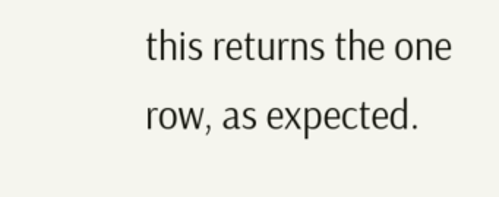this returns the one row, as expected.